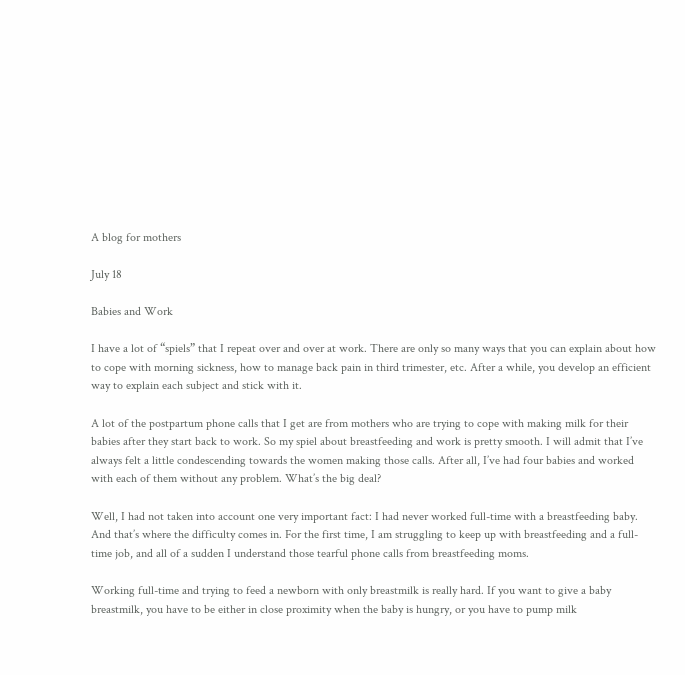A blog for mothers

July 18

Babies and Work

I have a lot of “spiels” that I repeat over and over at work. There are only so many ways that you can explain about how to cope with morning sickness, how to manage back pain in third trimester, etc. After a while, you develop an efficient way to explain each subject and stick with it.

A lot of the postpartum phone calls that I get are from mothers who are trying to cope with making milk for their babies after they start back to work. So my spiel about breastfeeding and work is pretty smooth. I will admit that I’ve always felt a little condescending towards the women making those calls. After all, I’ve had four babies and worked with each of them without any problem. What’s the big deal?

Well, I had not taken into account one very important fact: I had never worked full-time with a breastfeeding baby. And that’s where the difficulty comes in. For the first time, I am struggling to keep up with breastfeeding and a full-time job, and all of a sudden I understand those tearful phone calls from breastfeeding moms.

Working full-time and trying to feed a newborn with only breastmilk is really hard. If you want to give a baby breastmilk, you have to be either in close proximity when the baby is hungry, or you have to pump milk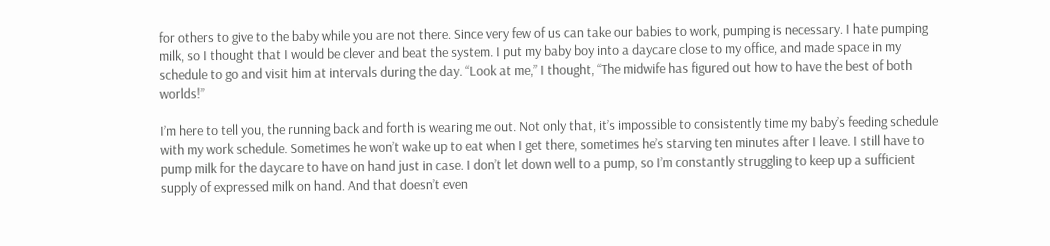for others to give to the baby while you are not there. Since very few of us can take our babies to work, pumping is necessary. I hate pumping milk, so I thought that I would be clever and beat the system. I put my baby boy into a daycare close to my office, and made space in my schedule to go and visit him at intervals during the day. “Look at me,” I thought, “The midwife has figured out how to have the best of both worlds!”

I’m here to tell you, the running back and forth is wearing me out. Not only that, it’s impossible to consistently time my baby’s feeding schedule with my work schedule. Sometimes he won’t wake up to eat when I get there, sometimes he’s starving ten minutes after I leave. I still have to pump milk for the daycare to have on hand just in case. I don’t let down well to a pump, so I’m constantly struggling to keep up a sufficient supply of expressed milk on hand. And that doesn’t even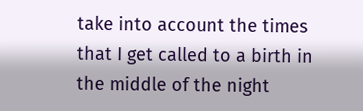take into account the times that I get called to a birth in the middle of the night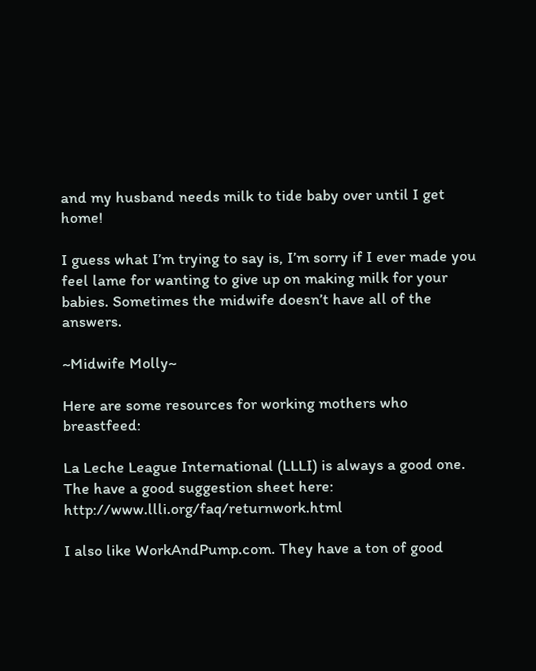and my husband needs milk to tide baby over until I get home!

I guess what I’m trying to say is, I’m sorry if I ever made you feel lame for wanting to give up on making milk for your babies. Sometimes the midwife doesn’t have all of the answers.

~Midwife Molly~

Here are some resources for working mothers who breastfeed:

La Leche League International (LLLI) is always a good one. The have a good suggestion sheet here: http://www.llli.org/faq/returnwork.html

I also like WorkAndPump.com. They have a ton of good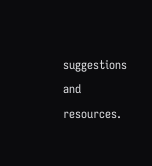suggestions and resources.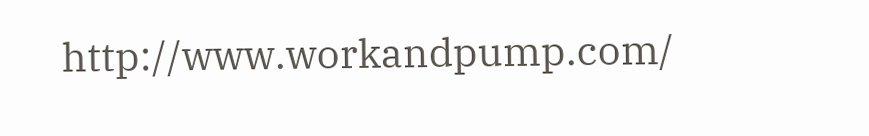http://www.workandpump.com/